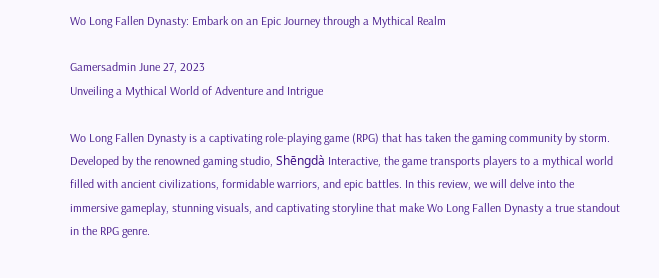Wo Long Fallen Dynasty: Embark on an Epic Journey through a Mythical Realm

Gamersadmin June 27, 2023
Unveiling a Mythical World of Adventure and Intrigue

Wo Long Fallen Dynasty is a captivating role-playing game (RPG) that has taken the gaming community by storm. Developed by the renowned gaming studio, Shēngdà Interactive, the game transports players to a mythical world filled with ancient civilizations, formidable warriors, and epic battles. In this review, we will delve into the immersive gameplay, stunning visuals, and captivating storyline that make Wo Long Fallen Dynasty a true standout in the RPG genre.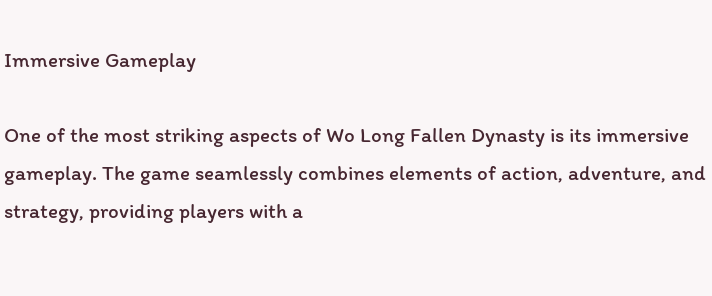Immersive Gameplay

One of the most striking aspects of Wo Long Fallen Dynasty is its immersive gameplay. The game seamlessly combines elements of action, adventure, and strategy, providing players with a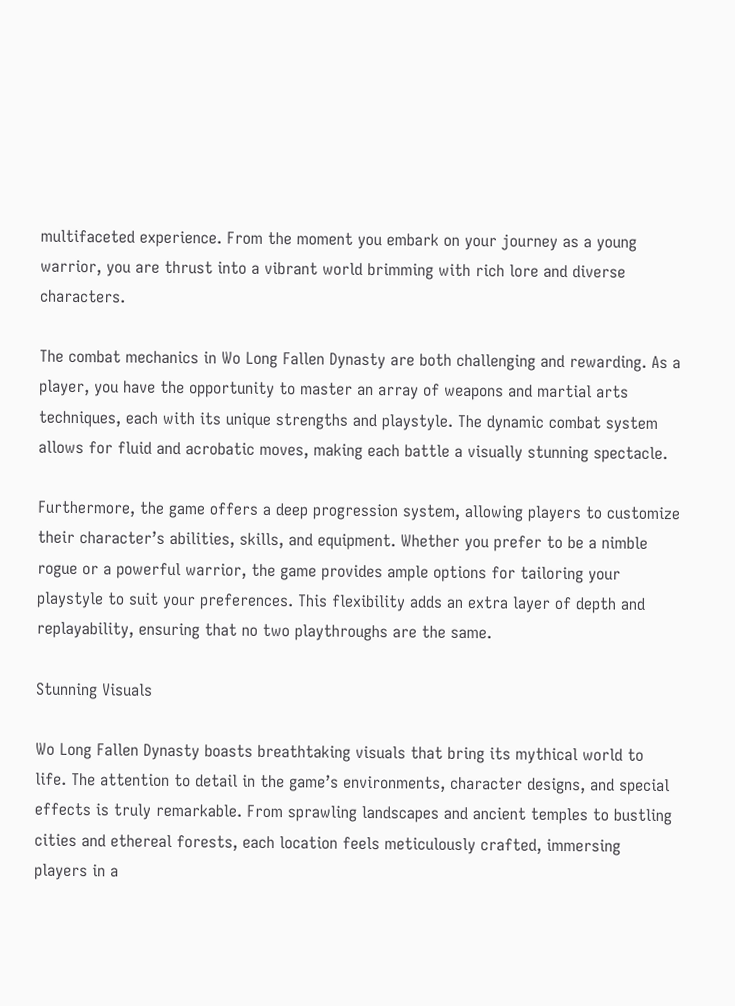multifaceted experience. From the moment you embark on your journey as a young warrior, you are thrust into a vibrant world brimming with rich lore and diverse characters.

The combat mechanics in Wo Long Fallen Dynasty are both challenging and rewarding. As a player, you have the opportunity to master an array of weapons and martial arts techniques, each with its unique strengths and playstyle. The dynamic combat system allows for fluid and acrobatic moves, making each battle a visually stunning spectacle.

Furthermore, the game offers a deep progression system, allowing players to customize their character’s abilities, skills, and equipment. Whether you prefer to be a nimble rogue or a powerful warrior, the game provides ample options for tailoring your playstyle to suit your preferences. This flexibility adds an extra layer of depth and replayability, ensuring that no two playthroughs are the same.

Stunning Visuals

Wo Long Fallen Dynasty boasts breathtaking visuals that bring its mythical world to life. The attention to detail in the game’s environments, character designs, and special effects is truly remarkable. From sprawling landscapes and ancient temples to bustling cities and ethereal forests, each location feels meticulously crafted, immersing players in a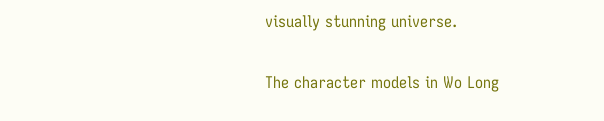visually stunning universe.

The character models in Wo Long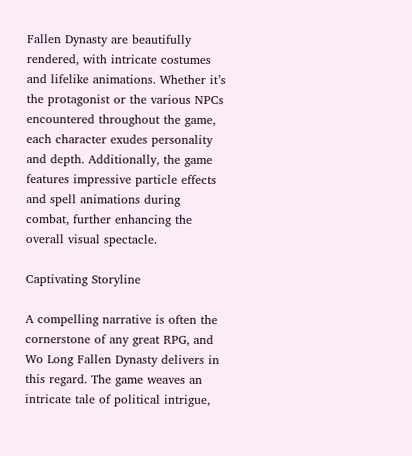Fallen Dynasty are beautifully rendered, with intricate costumes and lifelike animations. Whether it’s the protagonist or the various NPCs encountered throughout the game, each character exudes personality and depth. Additionally, the game features impressive particle effects and spell animations during combat, further enhancing the overall visual spectacle.

Captivating Storyline

A compelling narrative is often the cornerstone of any great RPG, and Wo Long Fallen Dynasty delivers in this regard. The game weaves an intricate tale of political intrigue,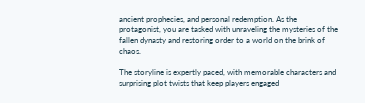ancient prophecies, and personal redemption. As the protagonist, you are tasked with unraveling the mysteries of the fallen dynasty and restoring order to a world on the brink of chaos.

The storyline is expertly paced, with memorable characters and surprising plot twists that keep players engaged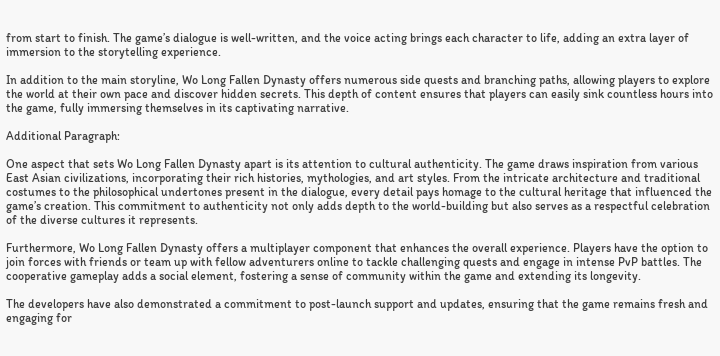from start to finish. The game’s dialogue is well-written, and the voice acting brings each character to life, adding an extra layer of immersion to the storytelling experience.

In addition to the main storyline, Wo Long Fallen Dynasty offers numerous side quests and branching paths, allowing players to explore the world at their own pace and discover hidden secrets. This depth of content ensures that players can easily sink countless hours into the game, fully immersing themselves in its captivating narrative.

Additional Paragraph:

One aspect that sets Wo Long Fallen Dynasty apart is its attention to cultural authenticity. The game draws inspiration from various East Asian civilizations, incorporating their rich histories, mythologies, and art styles. From the intricate architecture and traditional costumes to the philosophical undertones present in the dialogue, every detail pays homage to the cultural heritage that influenced the game’s creation. This commitment to authenticity not only adds depth to the world-building but also serves as a respectful celebration of the diverse cultures it represents.

Furthermore, Wo Long Fallen Dynasty offers a multiplayer component that enhances the overall experience. Players have the option to join forces with friends or team up with fellow adventurers online to tackle challenging quests and engage in intense PvP battles. The cooperative gameplay adds a social element, fostering a sense of community within the game and extending its longevity.

The developers have also demonstrated a commitment to post-launch support and updates, ensuring that the game remains fresh and engaging for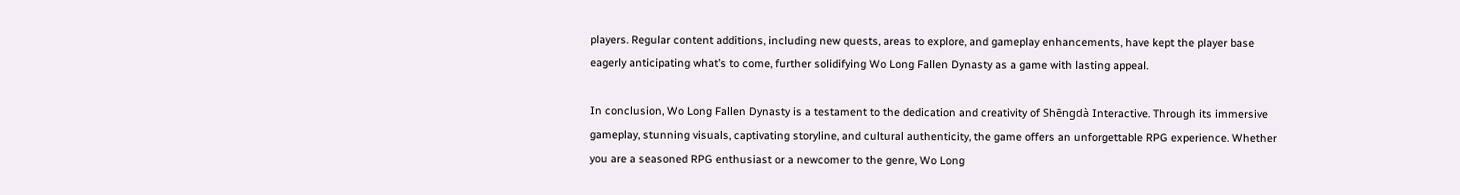players. Regular content additions, including new quests, areas to explore, and gameplay enhancements, have kept the player base eagerly anticipating what’s to come, further solidifying Wo Long Fallen Dynasty as a game with lasting appeal.

In conclusion, Wo Long Fallen Dynasty is a testament to the dedication and creativity of Shēngdà Interactive. Through its immersive gameplay, stunning visuals, captivating storyline, and cultural authenticity, the game offers an unforgettable RPG experience. Whether you are a seasoned RPG enthusiast or a newcomer to the genre, Wo Long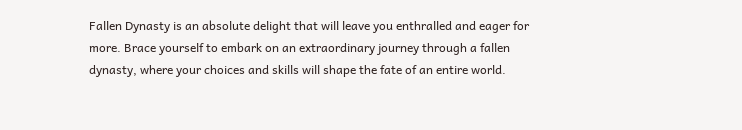Fallen Dynasty is an absolute delight that will leave you enthralled and eager for more. Brace yourself to embark on an extraordinary journey through a fallen dynasty, where your choices and skills will shape the fate of an entire world.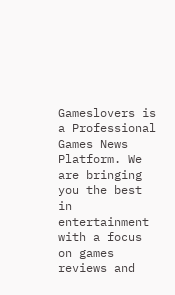Gameslovers is a Professional Games News Platform. We are bringing you the best in entertainment with a focus on games reviews and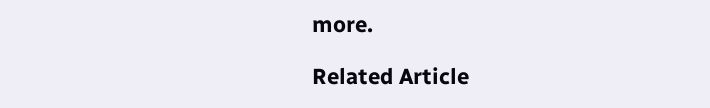more.

Related Article